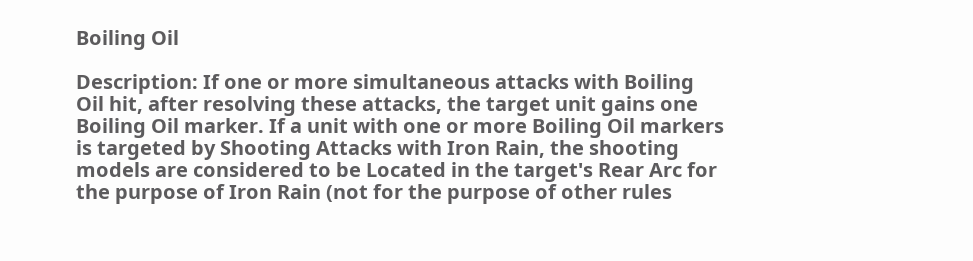Boiling Oil

Description: If one or more simultaneous attacks with Boiling Oil hit, after resolving these attacks, the target unit gains one Boiling Oil marker. If a unit with one or more Boiling Oil markers is targeted by Shooting Attacks with Iron Rain, the shooting models are considered to be Located in the target's Rear Arc for the purpose of Iron Rain (not for the purpose of other rules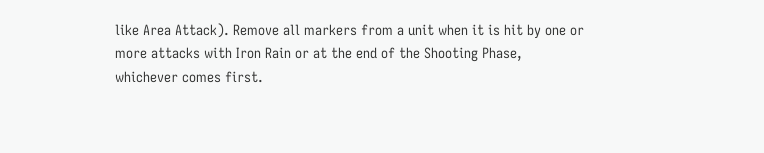like Area Attack). Remove all markers from a unit when it is hit by one or more attacks with Iron Rain or at the end of the Shooting Phase, whichever comes first.